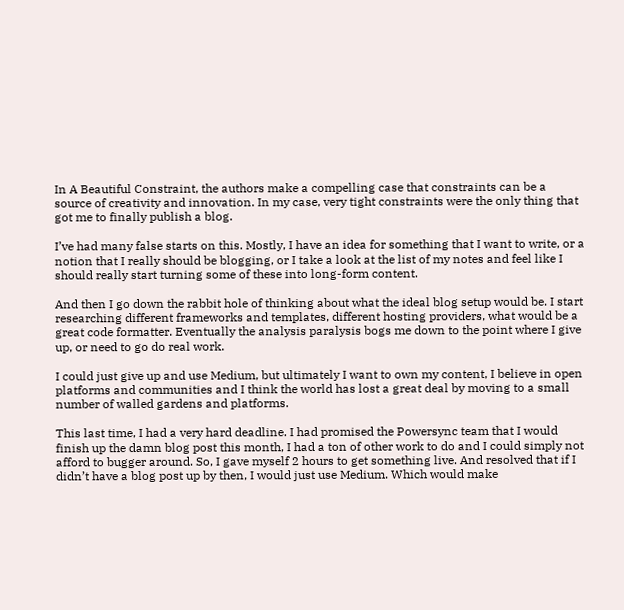In A Beautiful Constraint, the authors make a compelling case that constraints can be a source of creativity and innovation. In my case, very tight constraints were the only thing that got me to finally publish a blog.

I’ve had many false starts on this. Mostly, I have an idea for something that I want to write, or a notion that I really should be blogging, or I take a look at the list of my notes and feel like I should really start turning some of these into long-form content.

And then I go down the rabbit hole of thinking about what the ideal blog setup would be. I start researching different frameworks and templates, different hosting providers, what would be a great code formatter. Eventually the analysis paralysis bogs me down to the point where I give up, or need to go do real work.

I could just give up and use Medium, but ultimately I want to own my content, I believe in open platforms and communities and I think the world has lost a great deal by moving to a small number of walled gardens and platforms.

This last time, I had a very hard deadline. I had promised the Powersync team that I would finish up the damn blog post this month, I had a ton of other work to do and I could simply not afford to bugger around. So, I gave myself 2 hours to get something live. And resolved that if I didn’t have a blog post up by then, I would just use Medium. Which would make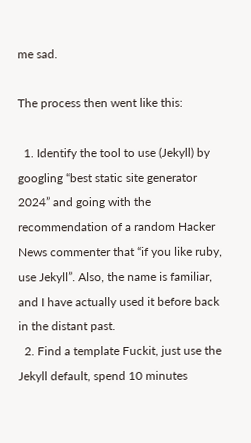me sad.

The process then went like this:

  1. Identify the tool to use (Jekyll) by googling “best static site generator 2024” and going with the recommendation of a random Hacker News commenter that “if you like ruby, use Jekyll”. Also, the name is familiar, and I have actually used it before back in the distant past.
  2. Find a template Fuckit, just use the Jekyll default, spend 10 minutes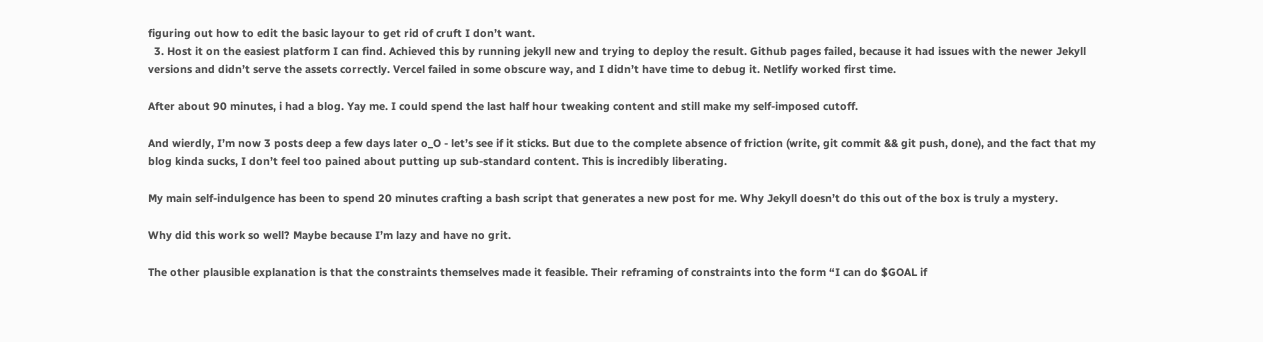figuring out how to edit the basic layour to get rid of cruft I don’t want.
  3. Host it on the easiest platform I can find. Achieved this by running jekyll new and trying to deploy the result. Github pages failed, because it had issues with the newer Jekyll versions and didn’t serve the assets correctly. Vercel failed in some obscure way, and I didn’t have time to debug it. Netlify worked first time.

After about 90 minutes, i had a blog. Yay me. I could spend the last half hour tweaking content and still make my self-imposed cutoff.

And wierdly, I’m now 3 posts deep a few days later o_O - let’s see if it sticks. But due to the complete absence of friction (write, git commit && git push, done), and the fact that my blog kinda sucks, I don’t feel too pained about putting up sub-standard content. This is incredibly liberating.

My main self-indulgence has been to spend 20 minutes crafting a bash script that generates a new post for me. Why Jekyll doesn’t do this out of the box is truly a mystery.

Why did this work so well? Maybe because I’m lazy and have no grit.

The other plausible explanation is that the constraints themselves made it feasible. Their reframing of constraints into the form “I can do $GOAL if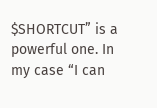$SHORTCUT” is a powerful one. In my case “I can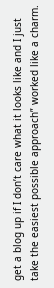get a blog up if I don’t care what it looks like and I just take the easiest possible approach” worked like a charm.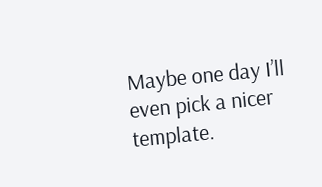Maybe one day I’ll even pick a nicer template.